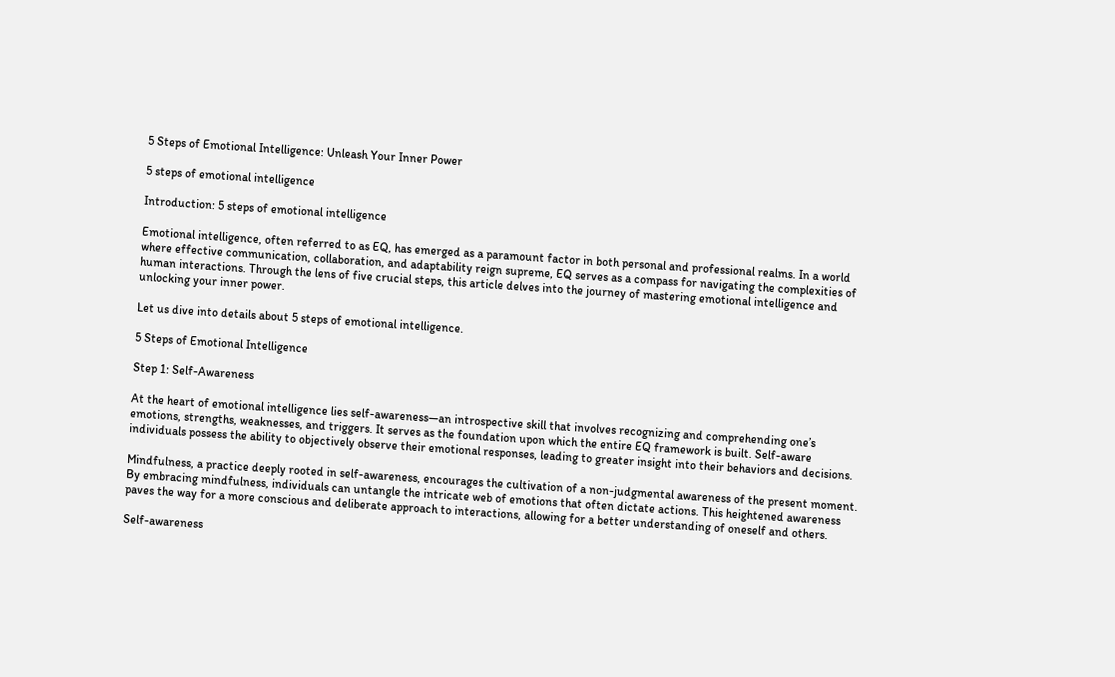5 Steps of Emotional Intelligence: Unleash Your Inner Power

5 steps of emotional intelligence

Introduction: 5 steps of emotional intelligence

Emotional intelligence, often referred to as EQ, has emerged as a paramount factor in both personal and professional realms. In a world where effective communication, collaboration, and adaptability reign supreme, EQ serves as a compass for navigating the complexities of human interactions. Through the lens of five crucial steps, this article delves into the journey of mastering emotional intelligence and unlocking your inner power.

Let us dive into details about 5 steps of emotional intelligence.

5 Steps of Emotional Intelligence

Step 1: Self-Awareness

At the heart of emotional intelligence lies self-awareness—an introspective skill that involves recognizing and comprehending one’s emotions, strengths, weaknesses, and triggers. It serves as the foundation upon which the entire EQ framework is built. Self-aware individuals possess the ability to objectively observe their emotional responses, leading to greater insight into their behaviors and decisions.

Mindfulness, a practice deeply rooted in self-awareness, encourages the cultivation of a non-judgmental awareness of the present moment. By embracing mindfulness, individuals can untangle the intricate web of emotions that often dictate actions. This heightened awareness paves the way for a more conscious and deliberate approach to interactions, allowing for a better understanding of oneself and others.

Self-awareness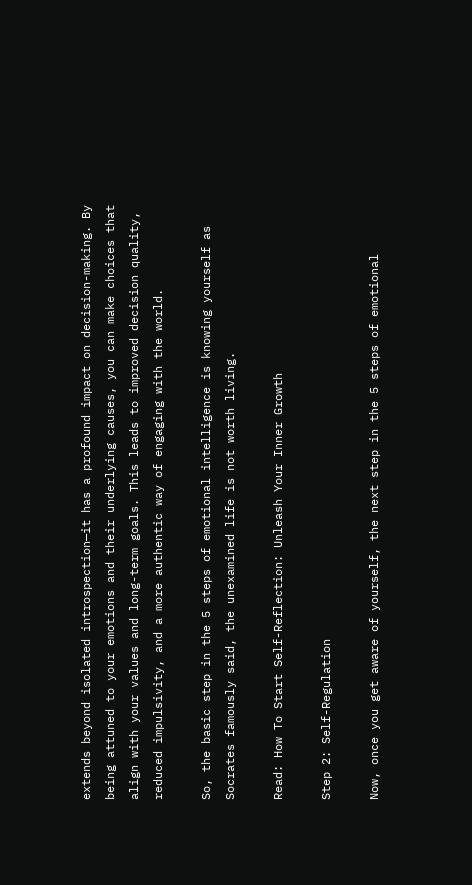extends beyond isolated introspection—it has a profound impact on decision-making. By being attuned to your emotions and their underlying causes, you can make choices that align with your values and long-term goals. This leads to improved decision quality, reduced impulsivity, and a more authentic way of engaging with the world.

So, the basic step in the 5 steps of emotional intelligence is knowing yourself as Socrates famously said, the unexamined life is not worth living.

Read: How To Start Self-Reflection: Unleash Your Inner Growth

Step 2: Self-Regulation

Now, once you get aware of yourself, the next step in the 5 steps of emotional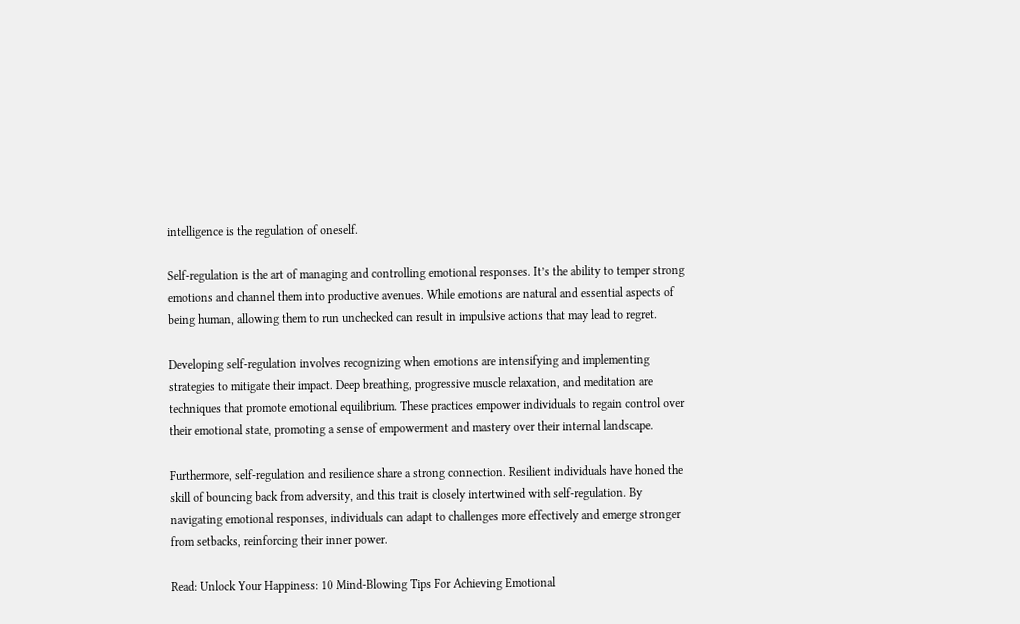intelligence is the regulation of oneself.

Self-regulation is the art of managing and controlling emotional responses. It’s the ability to temper strong emotions and channel them into productive avenues. While emotions are natural and essential aspects of being human, allowing them to run unchecked can result in impulsive actions that may lead to regret.

Developing self-regulation involves recognizing when emotions are intensifying and implementing strategies to mitigate their impact. Deep breathing, progressive muscle relaxation, and meditation are techniques that promote emotional equilibrium. These practices empower individuals to regain control over their emotional state, promoting a sense of empowerment and mastery over their internal landscape.

Furthermore, self-regulation and resilience share a strong connection. Resilient individuals have honed the skill of bouncing back from adversity, and this trait is closely intertwined with self-regulation. By navigating emotional responses, individuals can adapt to challenges more effectively and emerge stronger from setbacks, reinforcing their inner power.

Read: Unlock Your Happiness: 10 Mind-Blowing Tips For Achieving Emotional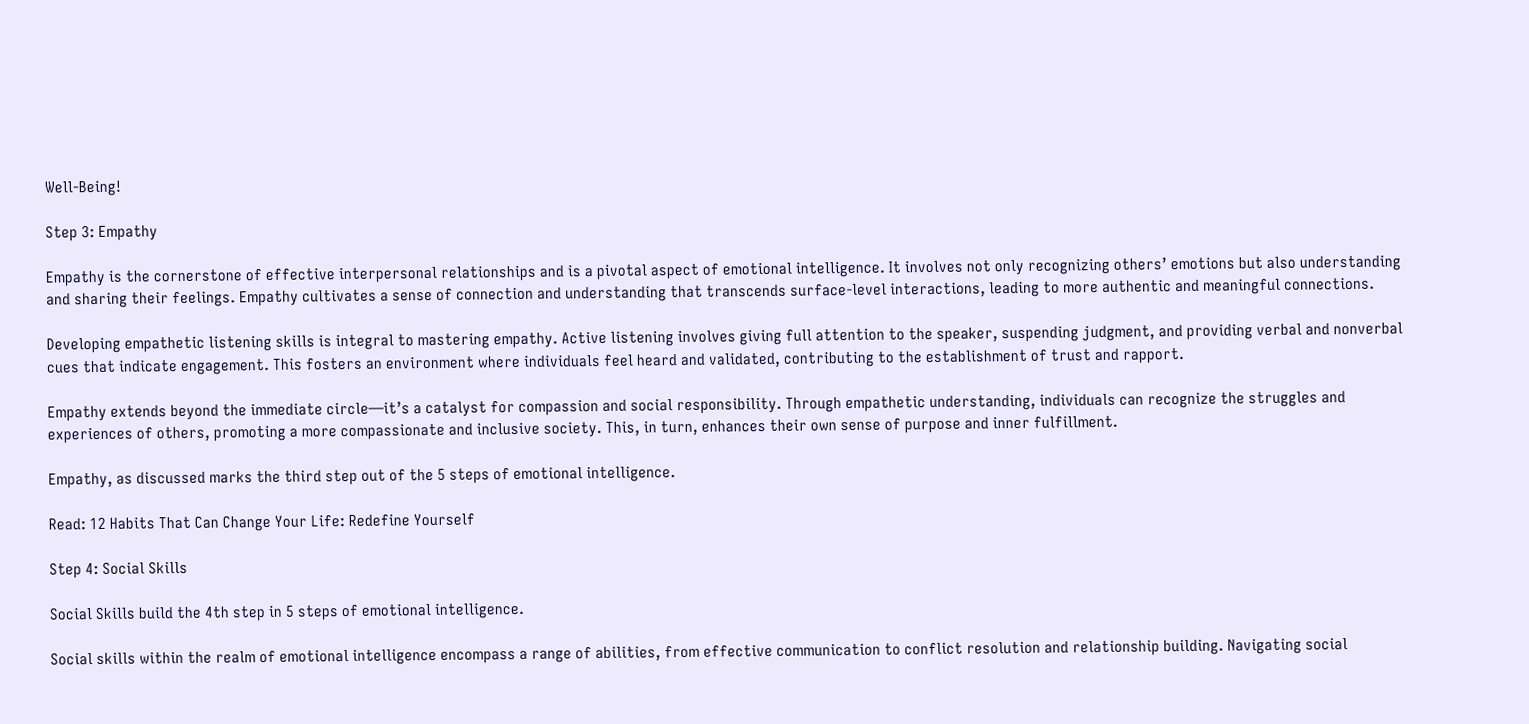Well-Being!

Step 3: Empathy

Empathy is the cornerstone of effective interpersonal relationships and is a pivotal aspect of emotional intelligence. It involves not only recognizing others’ emotions but also understanding and sharing their feelings. Empathy cultivates a sense of connection and understanding that transcends surface-level interactions, leading to more authentic and meaningful connections.

Developing empathetic listening skills is integral to mastering empathy. Active listening involves giving full attention to the speaker, suspending judgment, and providing verbal and nonverbal cues that indicate engagement. This fosters an environment where individuals feel heard and validated, contributing to the establishment of trust and rapport.

Empathy extends beyond the immediate circle—it’s a catalyst for compassion and social responsibility. Through empathetic understanding, individuals can recognize the struggles and experiences of others, promoting a more compassionate and inclusive society. This, in turn, enhances their own sense of purpose and inner fulfillment.

Empathy, as discussed marks the third step out of the 5 steps of emotional intelligence.

Read: 12 Habits That Can Change Your Life: Redefine Yourself

Step 4: Social Skills

Social Skills build the 4th step in 5 steps of emotional intelligence.

Social skills within the realm of emotional intelligence encompass a range of abilities, from effective communication to conflict resolution and relationship building. Navigating social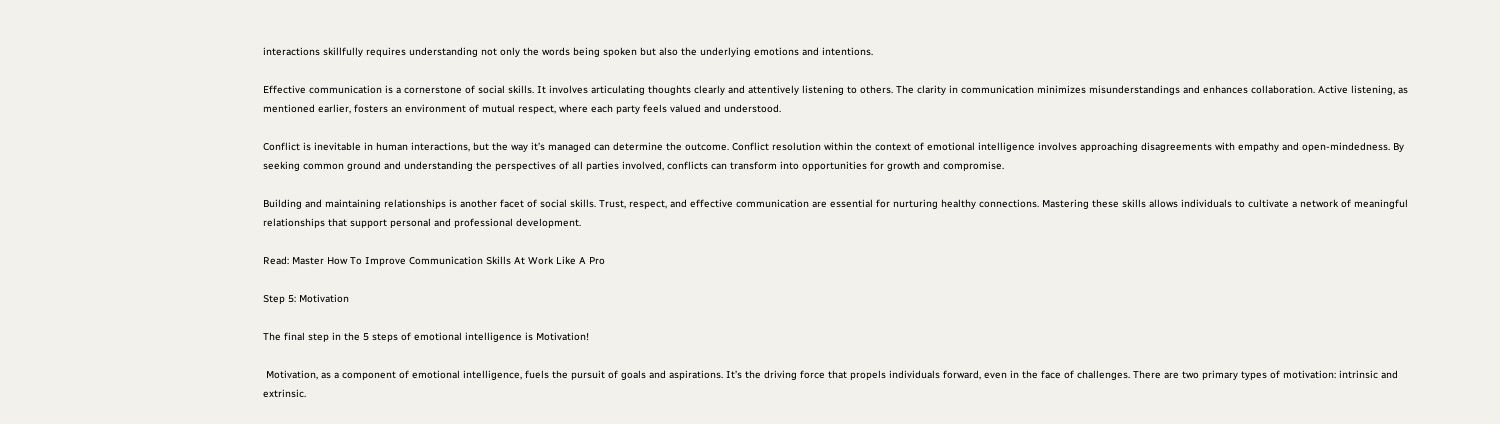interactions skillfully requires understanding not only the words being spoken but also the underlying emotions and intentions.

Effective communication is a cornerstone of social skills. It involves articulating thoughts clearly and attentively listening to others. The clarity in communication minimizes misunderstandings and enhances collaboration. Active listening, as mentioned earlier, fosters an environment of mutual respect, where each party feels valued and understood.

Conflict is inevitable in human interactions, but the way it’s managed can determine the outcome. Conflict resolution within the context of emotional intelligence involves approaching disagreements with empathy and open-mindedness. By seeking common ground and understanding the perspectives of all parties involved, conflicts can transform into opportunities for growth and compromise.

Building and maintaining relationships is another facet of social skills. Trust, respect, and effective communication are essential for nurturing healthy connections. Mastering these skills allows individuals to cultivate a network of meaningful relationships that support personal and professional development.

Read: Master How To Improve Communication Skills At Work Like A Pro

Step 5: Motivation

The final step in the 5 steps of emotional intelligence is Motivation!

 Motivation, as a component of emotional intelligence, fuels the pursuit of goals and aspirations. It’s the driving force that propels individuals forward, even in the face of challenges. There are two primary types of motivation: intrinsic and extrinsic.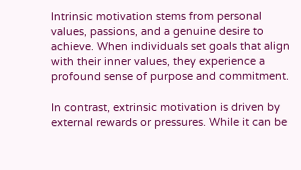Intrinsic motivation stems from personal values, passions, and a genuine desire to achieve. When individuals set goals that align with their inner values, they experience a profound sense of purpose and commitment.

In contrast, extrinsic motivation is driven by external rewards or pressures. While it can be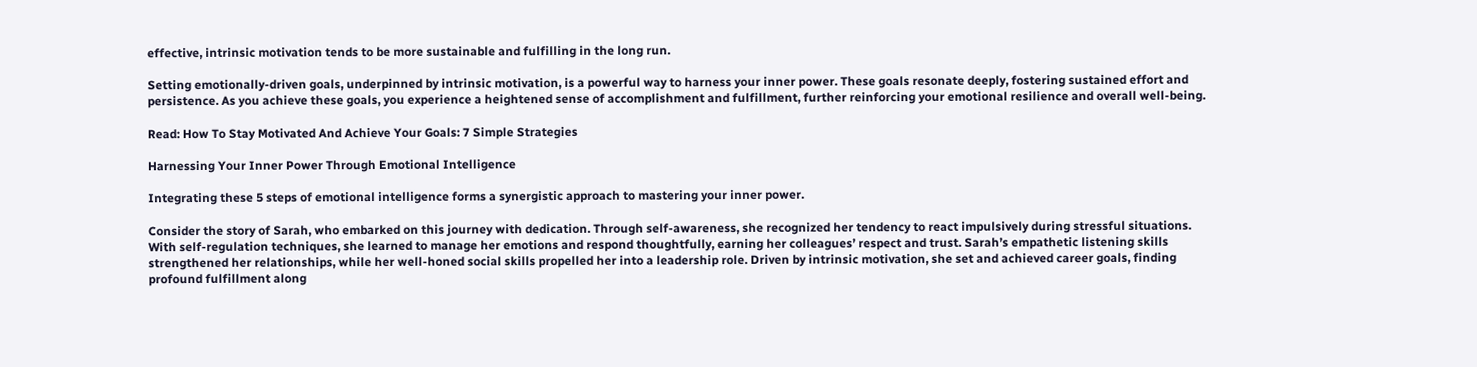effective, intrinsic motivation tends to be more sustainable and fulfilling in the long run.

Setting emotionally-driven goals, underpinned by intrinsic motivation, is a powerful way to harness your inner power. These goals resonate deeply, fostering sustained effort and persistence. As you achieve these goals, you experience a heightened sense of accomplishment and fulfillment, further reinforcing your emotional resilience and overall well-being.

Read: How To Stay Motivated And Achieve Your Goals: 7 Simple Strategies

Harnessing Your Inner Power Through Emotional Intelligence

Integrating these 5 steps of emotional intelligence forms a synergistic approach to mastering your inner power.

Consider the story of Sarah, who embarked on this journey with dedication. Through self-awareness, she recognized her tendency to react impulsively during stressful situations. With self-regulation techniques, she learned to manage her emotions and respond thoughtfully, earning her colleagues’ respect and trust. Sarah’s empathetic listening skills strengthened her relationships, while her well-honed social skills propelled her into a leadership role. Driven by intrinsic motivation, she set and achieved career goals, finding profound fulfillment along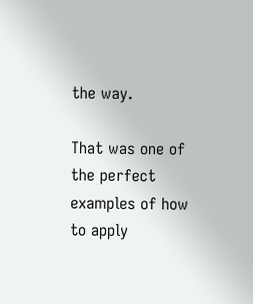the way.

That was one of the perfect examples of how to apply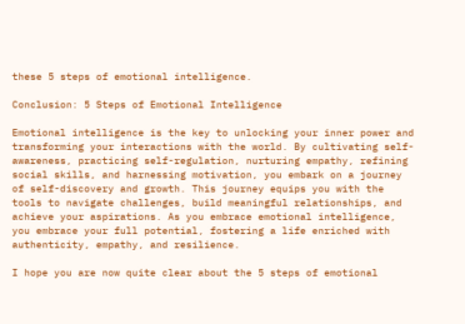these 5 steps of emotional intelligence.

Conclusion: 5 Steps of Emotional Intelligence

Emotional intelligence is the key to unlocking your inner power and transforming your interactions with the world. By cultivating self-awareness, practicing self-regulation, nurturing empathy, refining social skills, and harnessing motivation, you embark on a journey of self-discovery and growth. This journey equips you with the tools to navigate challenges, build meaningful relationships, and achieve your aspirations. As you embrace emotional intelligence, you embrace your full potential, fostering a life enriched with authenticity, empathy, and resilience.

I hope you are now quite clear about the 5 steps of emotional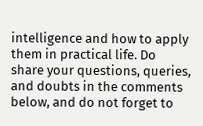intelligence and how to apply them in practical life. Do share your questions, queries, and doubts in the comments below, and do not forget to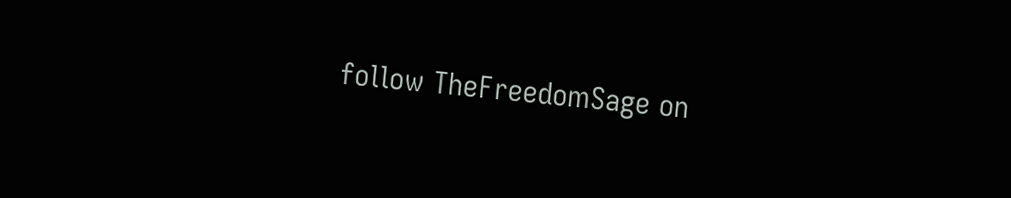follow TheFreedomSage on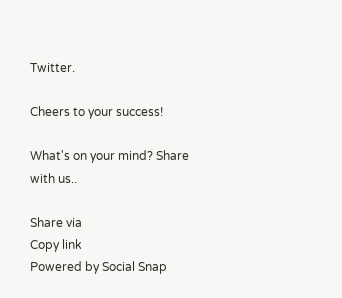Twitter.

Cheers to your success!

What's on your mind? Share with us..

Share via
Copy link
Powered by Social Snap